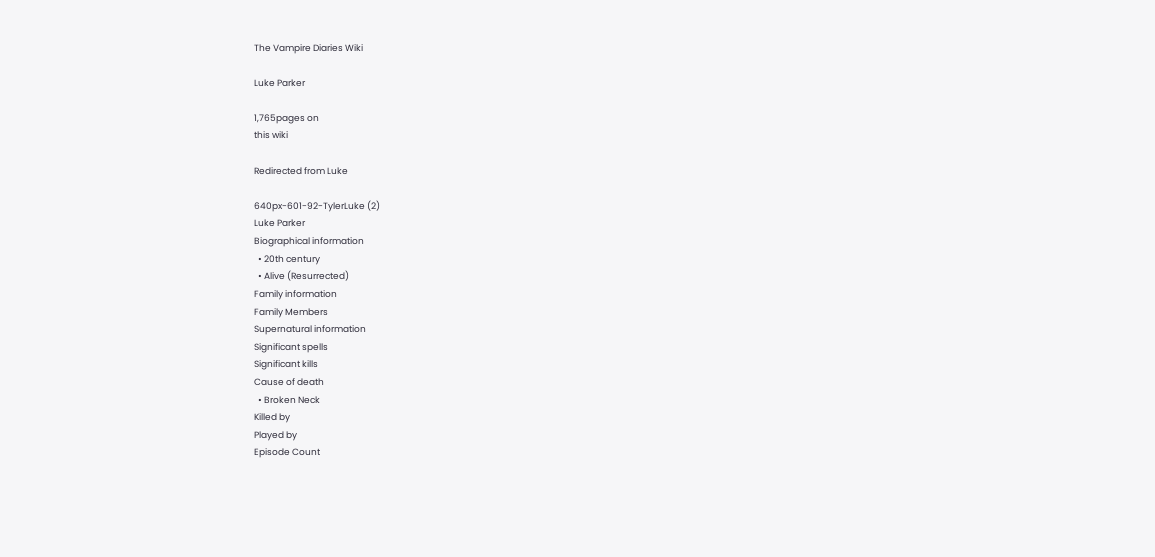The Vampire Diaries Wiki

Luke Parker

1,765pages on
this wiki

Redirected from Luke

640px-601-92-TylerLuke (2)
Luke Parker
Biographical information
  • 20th century
  • Alive (Resurrected)
Family information
Family Members
Supernatural information
Significant spells
Significant kills
Cause of death
  • Broken Neck
Killed by
Played by
Episode Count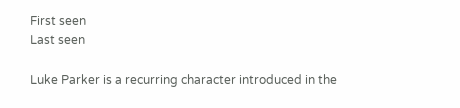First seen
Last seen

Luke Parker is a recurring character introduced in the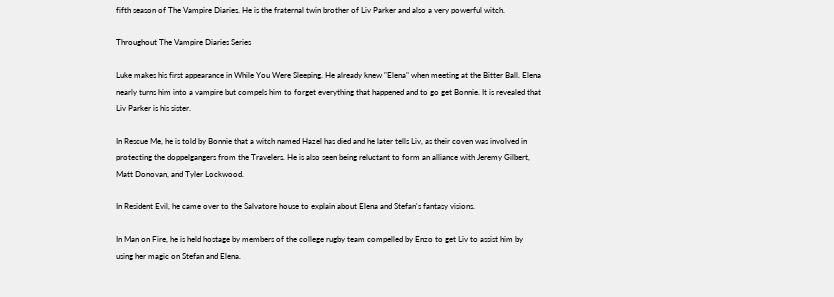fifth season of The Vampire Diaries. He is the fraternal twin brother of Liv Parker and also a very powerful witch.

Throughout The Vampire Diaries Series

Luke makes his first appearance in While You Were Sleeping. He already knew "Elena" when meeting at the Bitter Ball. Elena nearly turns him into a vampire but compels him to forget everything that happened and to go get Bonnie. It is revealed that Liv Parker is his sister.

In Rescue Me, he is told by Bonnie that a witch named Hazel has died and he later tells Liv, as their coven was involved in protecting the doppelgangers from the Travelers. He is also seen being reluctant to form an alliance with Jeremy Gilbert, Matt Donovan, and Tyler Lockwood.

In Resident Evil, he came over to the Salvatore house to explain about Elena and Stefan's fantasy visions.

In Man on Fire, he is held hostage by members of the college rugby team compelled by Enzo to get Liv to assist him by using her magic on Stefan and Elena.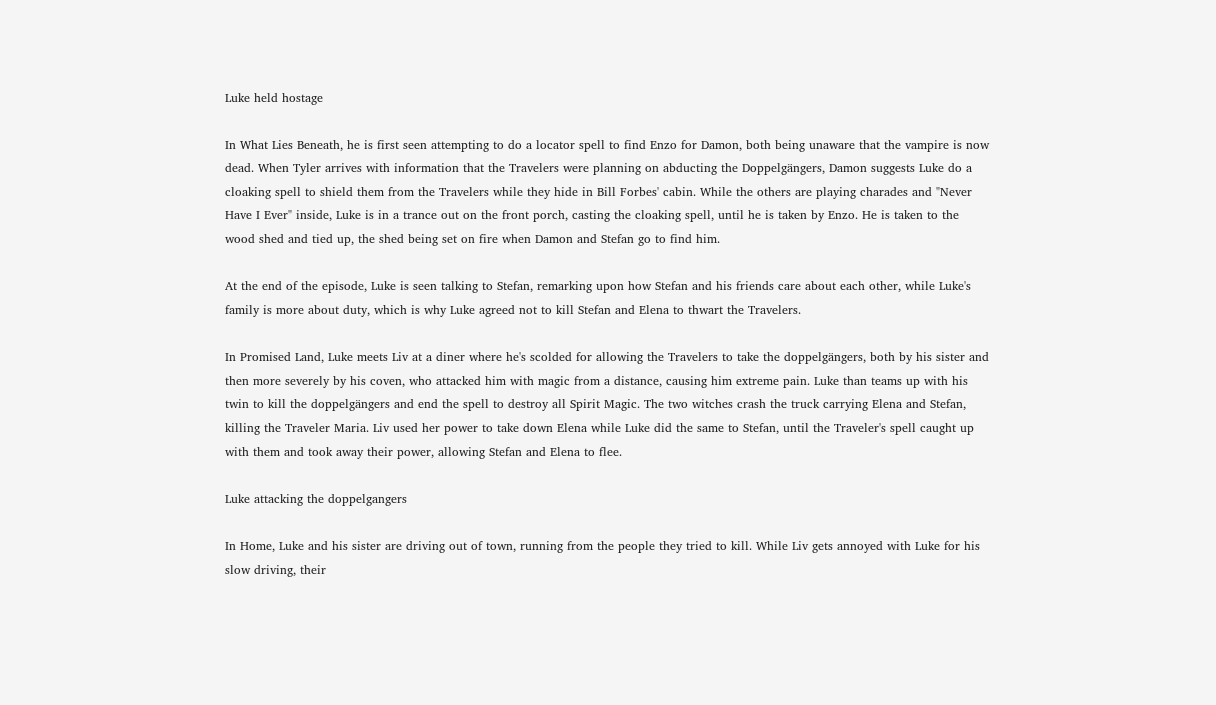Luke held hostage

In What Lies Beneath, he is first seen attempting to do a locator spell to find Enzo for Damon, both being unaware that the vampire is now dead. When Tyler arrives with information that the Travelers were planning on abducting the Doppelgängers, Damon suggests Luke do a cloaking spell to shield them from the Travelers while they hide in Bill Forbes' cabin. While the others are playing charades and "Never Have I Ever" inside, Luke is in a trance out on the front porch, casting the cloaking spell, until he is taken by Enzo. He is taken to the wood shed and tied up, the shed being set on fire when Damon and Stefan go to find him.

At the end of the episode, Luke is seen talking to Stefan, remarking upon how Stefan and his friends care about each other, while Luke's family is more about duty, which is why Luke agreed not to kill Stefan and Elena to thwart the Travelers.

In Promised Land, Luke meets Liv at a diner where he's scolded for allowing the Travelers to take the doppelgängers, both by his sister and then more severely by his coven, who attacked him with magic from a distance, causing him extreme pain. Luke than teams up with his twin to kill the doppelgängers and end the spell to destroy all Spirit Magic. The two witches crash the truck carrying Elena and Stefan, killing the Traveler Maria. Liv used her power to take down Elena while Luke did the same to Stefan, until the Traveler's spell caught up with them and took away their power, allowing Stefan and Elena to flee.

Luke attacking the doppelgangers

In Home, Luke and his sister are driving out of town, running from the people they tried to kill. While Liv gets annoyed with Luke for his slow driving, their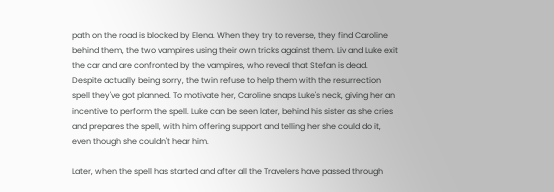path on the road is blocked by Elena. When they try to reverse, they find Caroline behind them, the two vampires using their own tricks against them. Liv and Luke exit the car and are confronted by the vampires, who reveal that Stefan is dead. Despite actually being sorry, the twin refuse to help them with the resurrection spell they've got planned. To motivate her, Caroline snaps Luke's neck, giving her an incentive to perform the spell. Luke can be seen later, behind his sister as she cries and prepares the spell, with him offering support and telling her she could do it, even though she couldn't hear him.

Later, when the spell has started and after all the Travelers have passed through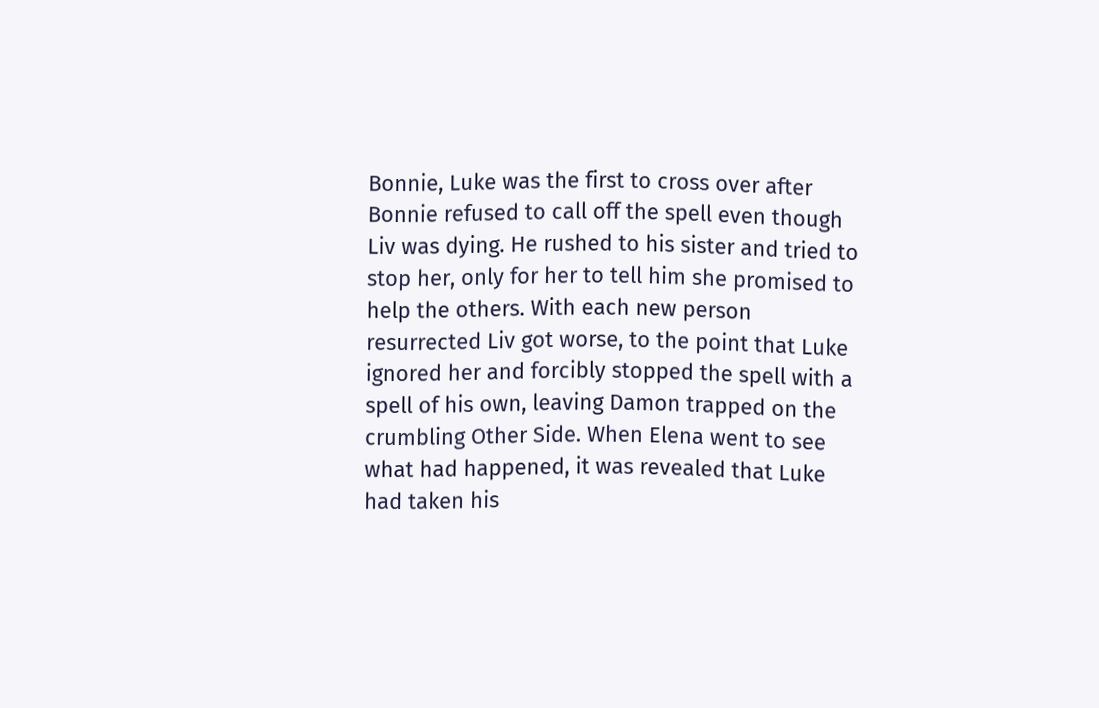Bonnie, Luke was the first to cross over after Bonnie refused to call off the spell even though Liv was dying. He rushed to his sister and tried to stop her, only for her to tell him she promised to help the others. With each new person resurrected Liv got worse, to the point that Luke ignored her and forcibly stopped the spell with a spell of his own, leaving Damon trapped on the crumbling Other Side. When Elena went to see what had happened, it was revealed that Luke had taken his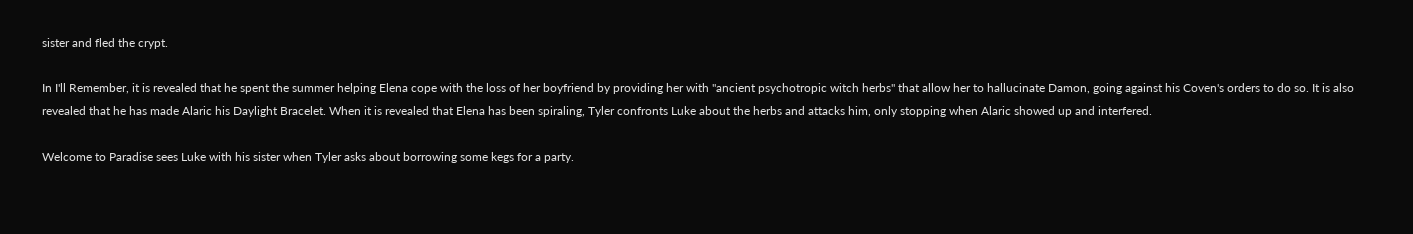sister and fled the crypt.

In I'll Remember, it is revealed that he spent the summer helping Elena cope with the loss of her boyfriend by providing her with "ancient psychotropic witch herbs" that allow her to hallucinate Damon, going against his Coven's orders to do so. It is also revealed that he has made Alaric his Daylight Bracelet. When it is revealed that Elena has been spiraling, Tyler confronts Luke about the herbs and attacks him, only stopping when Alaric showed up and interfered.

Welcome to Paradise sees Luke with his sister when Tyler asks about borrowing some kegs for a party.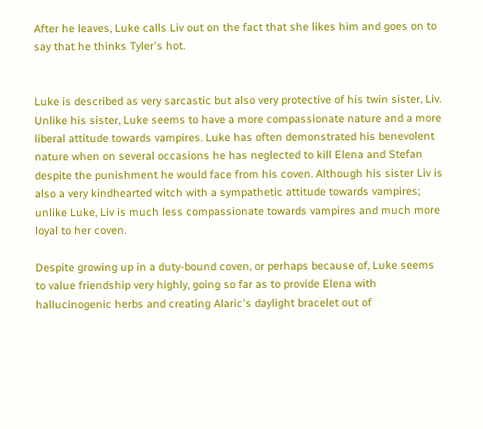After he leaves, Luke calls Liv out on the fact that she likes him and goes on to say that he thinks Tyler's hot.


Luke is described as very sarcastic but also very protective of his twin sister, Liv. Unlike his sister, Luke seems to have a more compassionate nature and a more liberal attitude towards vampires. Luke has often demonstrated his benevolent nature when on several occasions he has neglected to kill Elena and Stefan despite the punishment he would face from his coven. Although his sister Liv is also a very kindhearted witch with a sympathetic attitude towards vampires; unlike Luke, Liv is much less compassionate towards vampires and much more loyal to her coven.

Despite growing up in a duty-bound coven, or perhaps because of, Luke seems to value friendship very highly, going so far as to provide Elena with hallucinogenic herbs and creating Alaric's daylight bracelet out of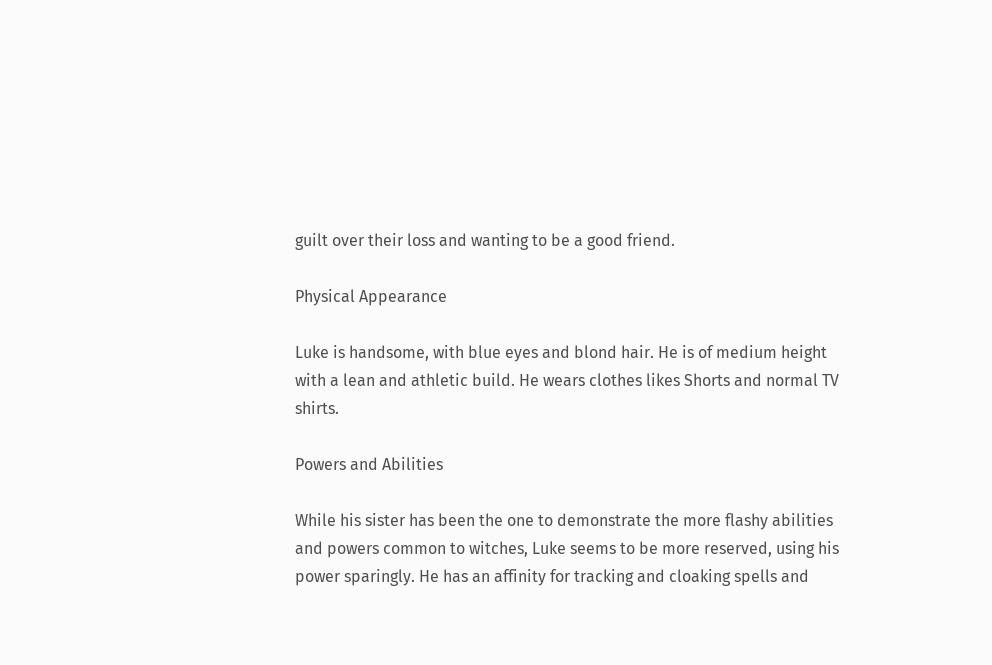guilt over their loss and wanting to be a good friend.

Physical Appearance

Luke is handsome, with blue eyes and blond hair. He is of medium height with a lean and athletic build. He wears clothes likes Shorts and normal TV shirts.

Powers and Abilities

While his sister has been the one to demonstrate the more flashy abilities and powers common to witches, Luke seems to be more reserved, using his power sparingly. He has an affinity for tracking and cloaking spells and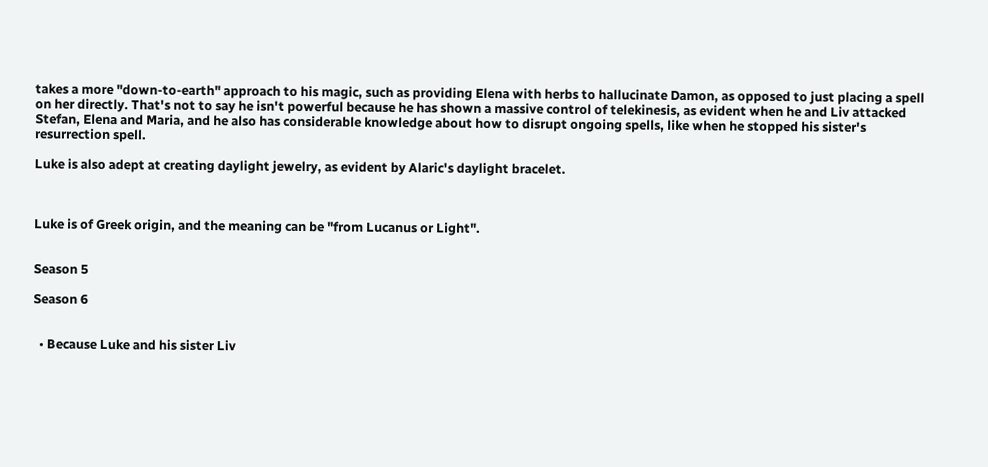takes a more "down-to-earth" approach to his magic, such as providing Elena with herbs to hallucinate Damon, as opposed to just placing a spell on her directly. That's not to say he isn't powerful because he has shown a massive control of telekinesis, as evident when he and Liv attacked Stefan, Elena and Maria, and he also has considerable knowledge about how to disrupt ongoing spells, like when he stopped his sister's resurrection spell.

Luke is also adept at creating daylight jewelry, as evident by Alaric's daylight bracelet.



Luke is of Greek origin, and the meaning can be "from Lucanus or Light".


Season 5

Season 6


  • Because Luke and his sister Liv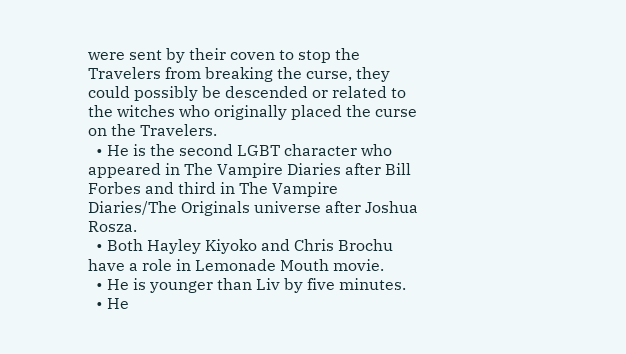were sent by their coven to stop the Travelers from breaking the curse, they could possibly be descended or related to the witches who originally placed the curse on the Travelers.
  • He is the second LGBT character who appeared in The Vampire Diaries after Bill Forbes and third in The Vampire Diaries/The Originals universe after Joshua Rosza.
  • Both Hayley Kiyoko and Chris Brochu have a role in Lemonade Mouth movie.
  • He is younger than Liv by five minutes.
  • He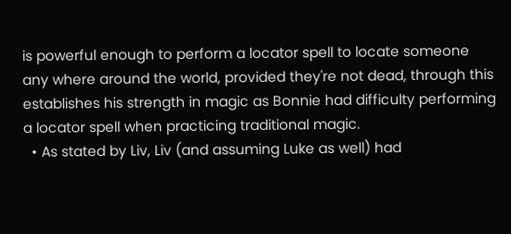is powerful enough to perform a locator spell to locate someone any where around the world, provided they're not dead, through this establishes his strength in magic as Bonnie had difficulty performing a locator spell when practicing traditional magic.
  • As stated by Liv, Liv (and assuming Luke as well) had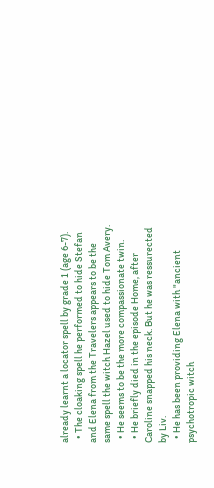already learnt a locator spell by grade 1 (age 6-7).
  • The cloaking spell he performed to hide Stefan and Elena from the Travelers appears to be the same spell the witch Hazel used to hide Tom Avery.
  • He seems to be the more compassionate twin.
  • He briefly died in the episode Home, after Caroline snapped his neck. But he was ressurected by Liv.
  • He has been providing Elena with "ancient psychotropic witch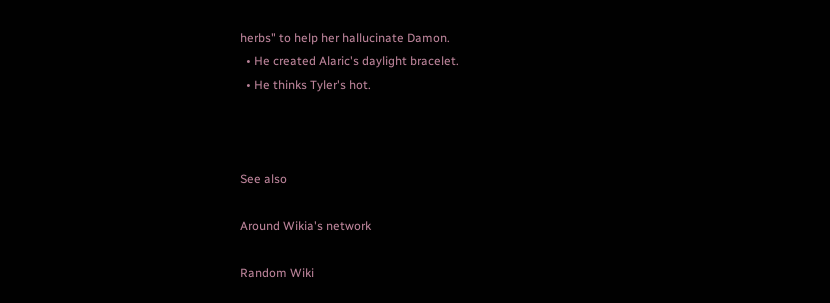herbs" to help her hallucinate Damon.
  • He created Alaric's daylight bracelet.
  • He thinks Tyler's hot.



See also

Around Wikia's network

Random Wiki